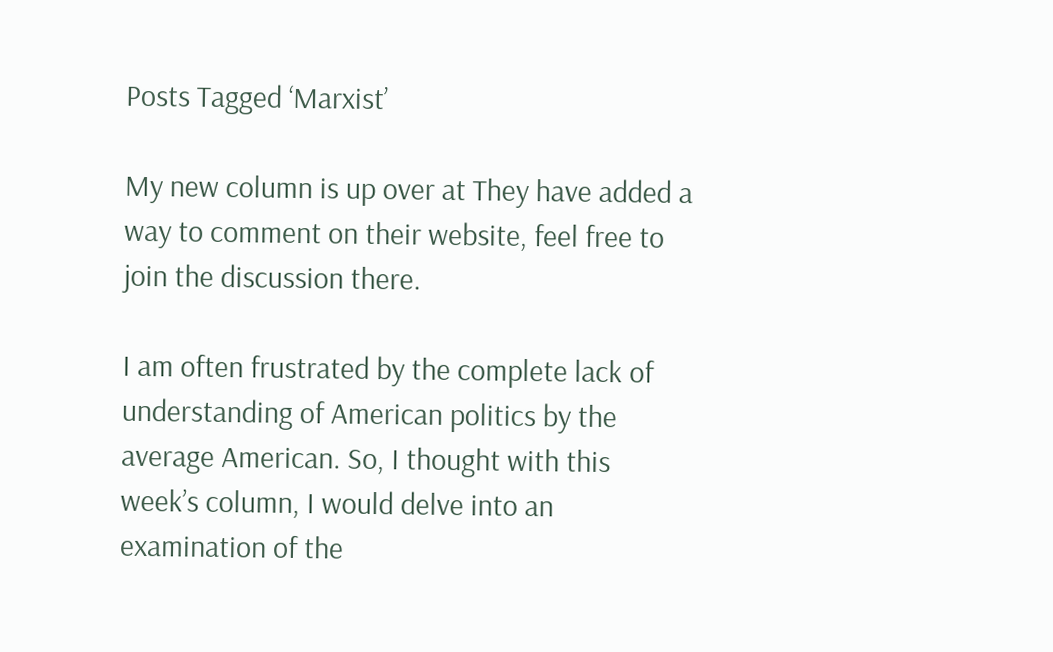Posts Tagged ‘Marxist’

My new column is up over at They have added a way to comment on their website, feel free to join the discussion there.

I am often frustrated by the complete lack of understanding of American politics by the average American. So, I thought with this week’s column, I would delve into an examination of the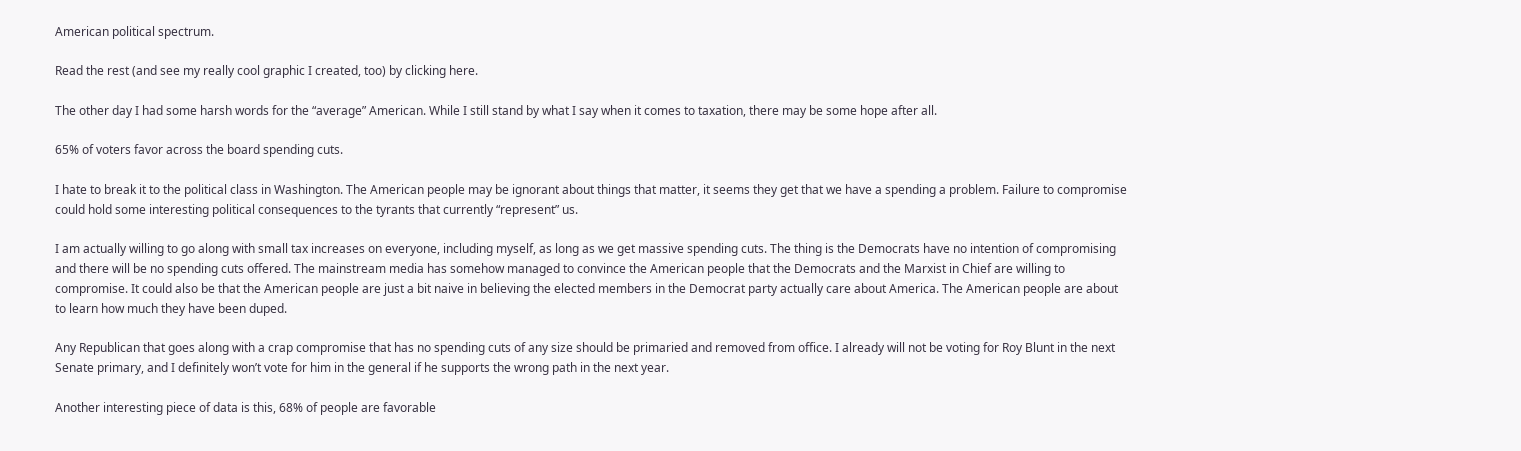American political spectrum.

Read the rest (and see my really cool graphic I created, too) by clicking here.

The other day I had some harsh words for the “average” American. While I still stand by what I say when it comes to taxation, there may be some hope after all.

65% of voters favor across the board spending cuts.

I hate to break it to the political class in Washington. The American people may be ignorant about things that matter, it seems they get that we have a spending a problem. Failure to compromise could hold some interesting political consequences to the tyrants that currently “represent” us.

I am actually willing to go along with small tax increases on everyone, including myself, as long as we get massive spending cuts. The thing is the Democrats have no intention of compromising and there will be no spending cuts offered. The mainstream media has somehow managed to convince the American people that the Democrats and the Marxist in Chief are willing to compromise. It could also be that the American people are just a bit naive in believing the elected members in the Democrat party actually care about America. The American people are about to learn how much they have been duped.

Any Republican that goes along with a crap compromise that has no spending cuts of any size should be primaried and removed from office. I already will not be voting for Roy Blunt in the next Senate primary, and I definitely won’t vote for him in the general if he supports the wrong path in the next year.

Another interesting piece of data is this, 68% of people are favorable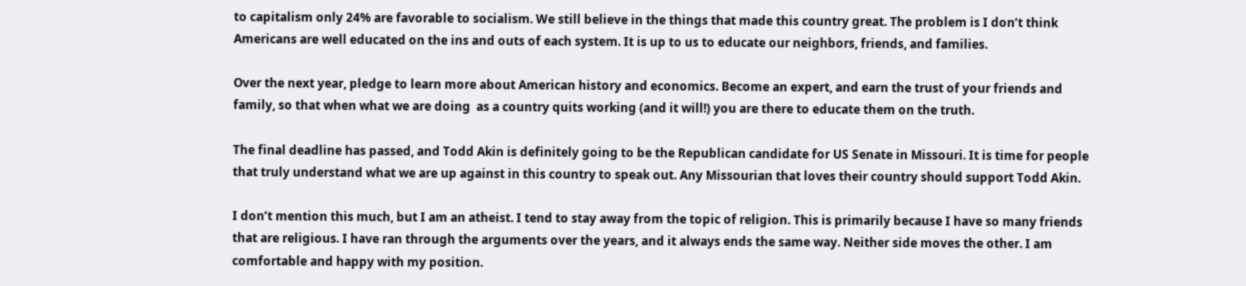to capitalism only 24% are favorable to socialism. We still believe in the things that made this country great. The problem is I don’t think Americans are well educated on the ins and outs of each system. It is up to us to educate our neighbors, friends, and families.

Over the next year, pledge to learn more about American history and economics. Become an expert, and earn the trust of your friends and family, so that when what we are doing  as a country quits working (and it will!) you are there to educate them on the truth.

The final deadline has passed, and Todd Akin is definitely going to be the Republican candidate for US Senate in Missouri. It is time for people that truly understand what we are up against in this country to speak out. Any Missourian that loves their country should support Todd Akin.

I don’t mention this much, but I am an atheist. I tend to stay away from the topic of religion. This is primarily because I have so many friends that are religious. I have ran through the arguments over the years, and it always ends the same way. Neither side moves the other. I am comfortable and happy with my position.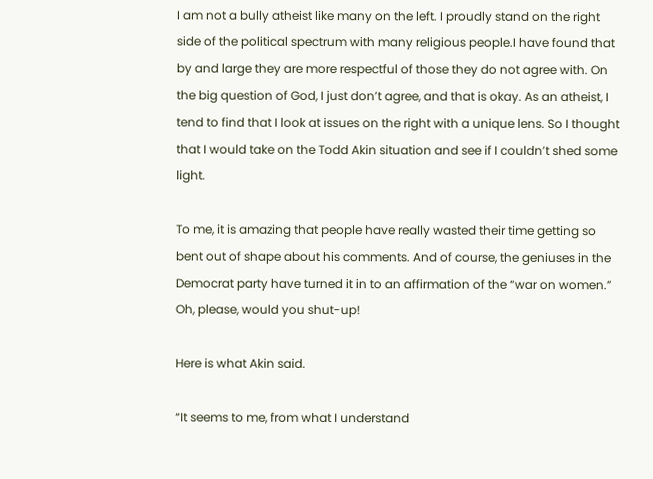I am not a bully atheist like many on the left. I proudly stand on the right side of the political spectrum with many religious people.I have found that by and large they are more respectful of those they do not agree with. On the big question of God, I just don’t agree, and that is okay. As an atheist, I tend to find that I look at issues on the right with a unique lens. So I thought that I would take on the Todd Akin situation and see if I couldn’t shed some light.

To me, it is amazing that people have really wasted their time getting so bent out of shape about his comments. And of course, the geniuses in the Democrat party have turned it in to an affirmation of the “war on women.” Oh, please, would you shut-up!

Here is what Akin said.

“It seems to me, from what I understand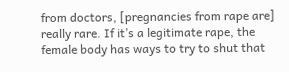from doctors, [pregnancies from rape are] really rare. If it’s a legitimate rape, the female body has ways to try to shut that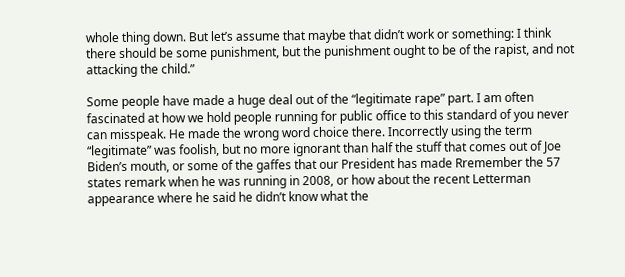whole thing down. But let’s assume that maybe that didn’t work or something: I think there should be some punishment, but the punishment ought to be of the rapist, and not attacking the child.”

Some people have made a huge deal out of the “legitimate rape” part. I am often fascinated at how we hold people running for public office to this standard of you never can misspeak. He made the wrong word choice there. Incorrectly using the term “legitimate” was foolish, but no more ignorant than half the stuff that comes out of Joe Biden’s mouth, or some of the gaffes that our President has made Rremember the 57 states remark when he was running in 2008, or how about the recent Letterman appearance where he said he didn’t know what the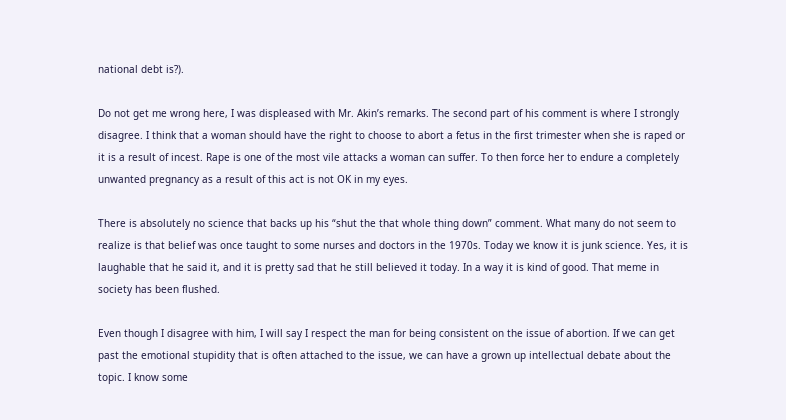national debt is?).

Do not get me wrong here, I was displeased with Mr. Akin’s remarks. The second part of his comment is where I strongly disagree. I think that a woman should have the right to choose to abort a fetus in the first trimester when she is raped or it is a result of incest. Rape is one of the most vile attacks a woman can suffer. To then force her to endure a completely unwanted pregnancy as a result of this act is not OK in my eyes.

There is absolutely no science that backs up his “shut the that whole thing down” comment. What many do not seem to realize is that belief was once taught to some nurses and doctors in the 1970s. Today we know it is junk science. Yes, it is laughable that he said it, and it is pretty sad that he still believed it today. In a way it is kind of good. That meme in society has been flushed.

Even though I disagree with him, I will say I respect the man for being consistent on the issue of abortion. If we can get past the emotional stupidity that is often attached to the issue, we can have a grown up intellectual debate about the topic. I know some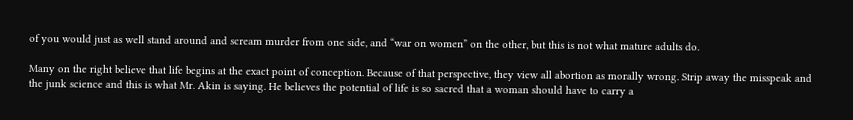of you would just as well stand around and scream murder from one side, and “war on women” on the other, but this is not what mature adults do.

Many on the right believe that life begins at the exact point of conception. Because of that perspective, they view all abortion as morally wrong. Strip away the misspeak and the junk science and this is what Mr. Akin is saying. He believes the potential of life is so sacred that a woman should have to carry a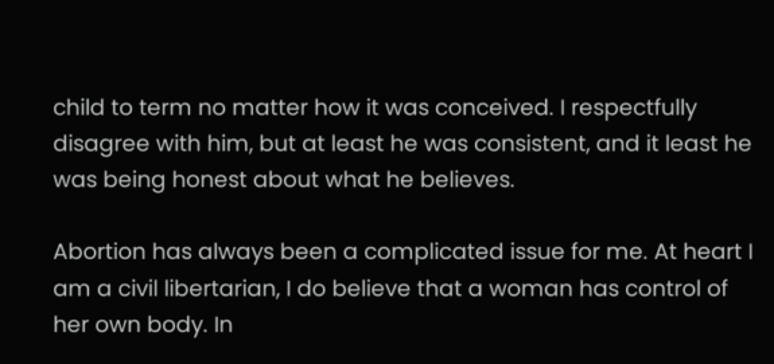child to term no matter how it was conceived. I respectfully disagree with him, but at least he was consistent, and it least he was being honest about what he believes.

Abortion has always been a complicated issue for me. At heart I am a civil libertarian, I do believe that a woman has control of her own body. In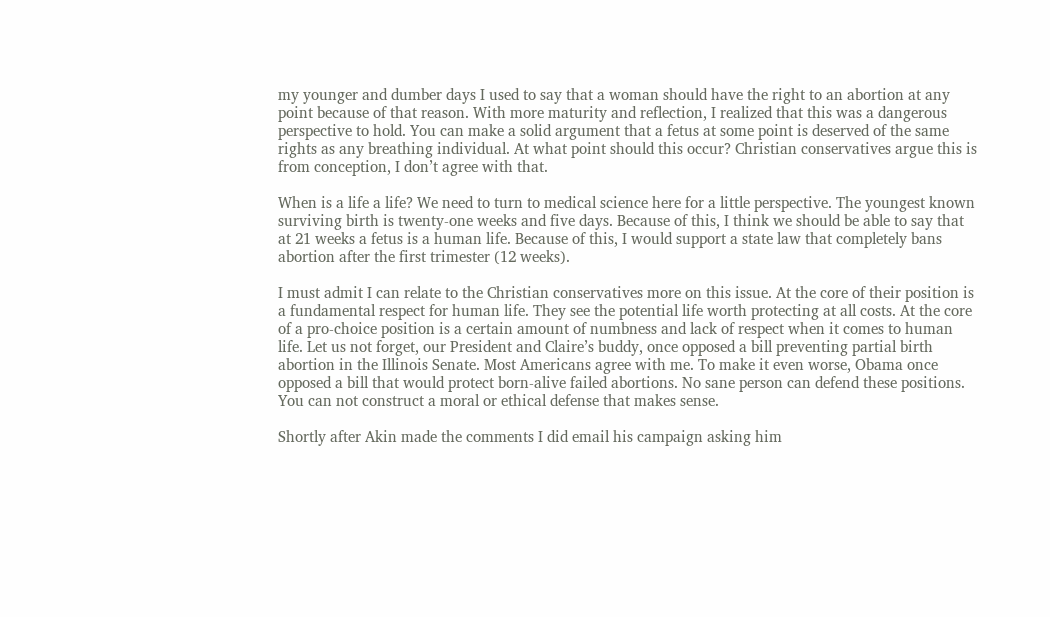my younger and dumber days I used to say that a woman should have the right to an abortion at any point because of that reason. With more maturity and reflection, I realized that this was a dangerous perspective to hold. You can make a solid argument that a fetus at some point is deserved of the same rights as any breathing individual. At what point should this occur? Christian conservatives argue this is from conception, I don’t agree with that.

When is a life a life? We need to turn to medical science here for a little perspective. The youngest known surviving birth is twenty-one weeks and five days. Because of this, I think we should be able to say that at 21 weeks a fetus is a human life. Because of this, I would support a state law that completely bans abortion after the first trimester (12 weeks).

I must admit I can relate to the Christian conservatives more on this issue. At the core of their position is a fundamental respect for human life. They see the potential life worth protecting at all costs. At the core of a pro-choice position is a certain amount of numbness and lack of respect when it comes to human life. Let us not forget, our President and Claire’s buddy, once opposed a bill preventing partial birth abortion in the Illinois Senate. Most Americans agree with me. To make it even worse, Obama once opposed a bill that would protect born-alive failed abortions. No sane person can defend these positions. You can not construct a moral or ethical defense that makes sense.

Shortly after Akin made the comments I did email his campaign asking him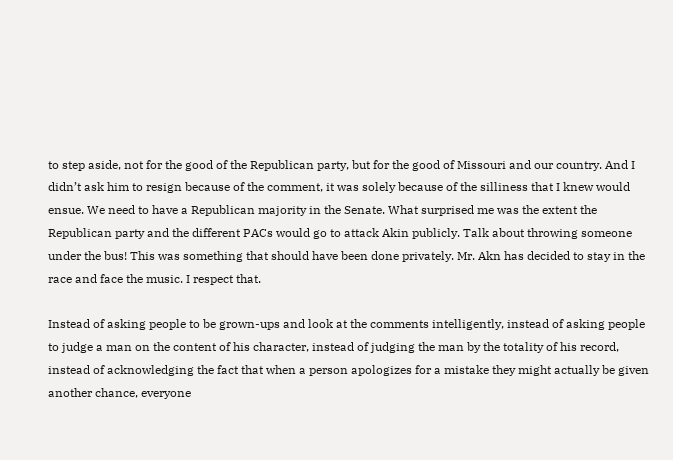to step aside, not for the good of the Republican party, but for the good of Missouri and our country. And I didn’t ask him to resign because of the comment, it was solely because of the silliness that I knew would ensue. We need to have a Republican majority in the Senate. What surprised me was the extent the Republican party and the different PACs would go to attack Akin publicly. Talk about throwing someone under the bus! This was something that should have been done privately. Mr. Akn has decided to stay in the race and face the music. I respect that.

Instead of asking people to be grown-ups and look at the comments intelligently, instead of asking people to judge a man on the content of his character, instead of judging the man by the totality of his record, instead of acknowledging the fact that when a person apologizes for a mistake they might actually be given another chance, everyone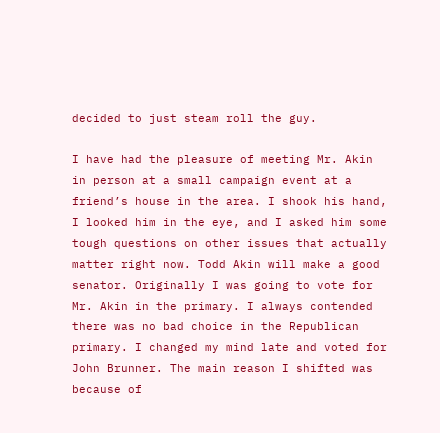decided to just steam roll the guy.

I have had the pleasure of meeting Mr. Akin in person at a small campaign event at a friend’s house in the area. I shook his hand, I looked him in the eye, and I asked him some tough questions on other issues that actually matter right now. Todd Akin will make a good senator. Originally I was going to vote for Mr. Akin in the primary. I always contended there was no bad choice in the Republican primary. I changed my mind late and voted for John Brunner. The main reason I shifted was because of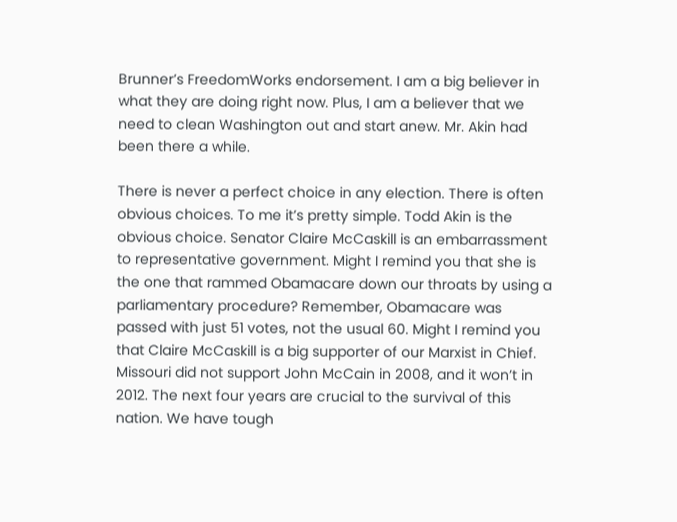Brunner’s FreedomWorks endorsement. I am a big believer in what they are doing right now. Plus, I am a believer that we need to clean Washington out and start anew. Mr. Akin had been there a while.

There is never a perfect choice in any election. There is often obvious choices. To me it’s pretty simple. Todd Akin is the obvious choice. Senator Claire McCaskill is an embarrassment to representative government. Might I remind you that she is the one that rammed Obamacare down our throats by using a parliamentary procedure? Remember, Obamacare was passed with just 51 votes, not the usual 60. Might I remind you that Claire McCaskill is a big supporter of our Marxist in Chief. Missouri did not support John McCain in 2008, and it won’t in 2012. The next four years are crucial to the survival of this nation. We have tough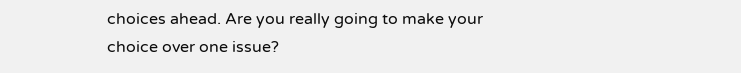choices ahead. Are you really going to make your choice over one issue?